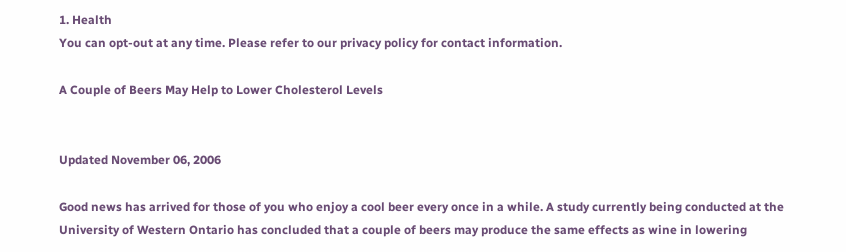1. Health
You can opt-out at any time. Please refer to our privacy policy for contact information.

A Couple of Beers May Help to Lower Cholesterol Levels


Updated November 06, 2006

Good news has arrived for those of you who enjoy a cool beer every once in a while. A study currently being conducted at the University of Western Ontario has concluded that a couple of beers may produce the same effects as wine in lowering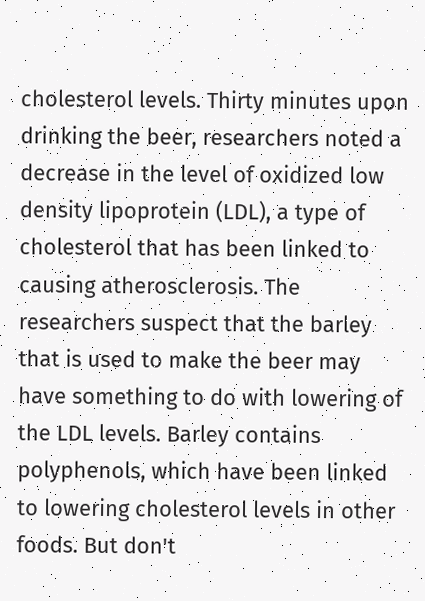cholesterol levels. Thirty minutes upon drinking the beer, researchers noted a decrease in the level of oxidized low density lipoprotein (LDL), a type of cholesterol that has been linked to causing atherosclerosis. The researchers suspect that the barley that is used to make the beer may have something to do with lowering of the LDL levels. Barley contains polyphenols, which have been linked to lowering cholesterol levels in other foods. But don't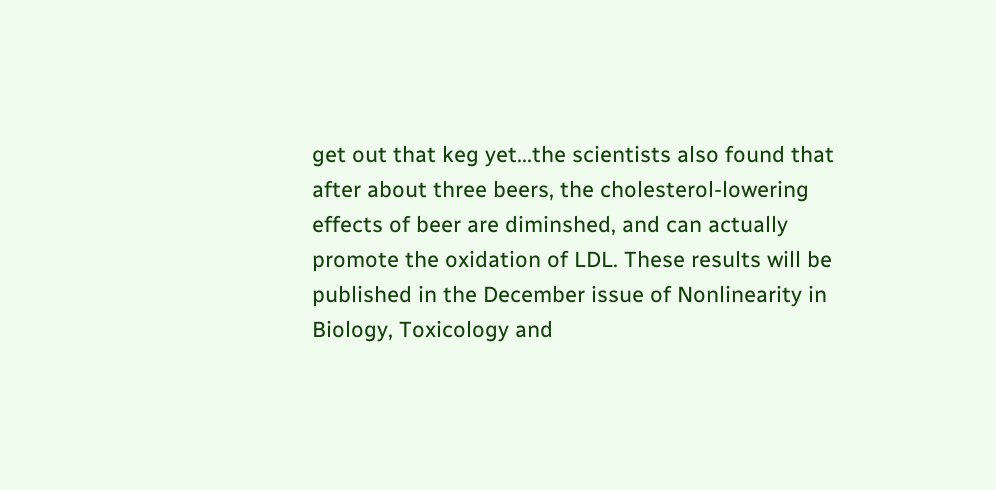get out that keg yet...the scientists also found that after about three beers, the cholesterol-lowering effects of beer are diminshed, and can actually promote the oxidation of LDL. These results will be published in the December issue of Nonlinearity in Biology, Toxicology and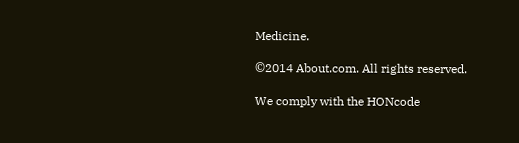Medicine.

©2014 About.com. All rights reserved.

We comply with the HONcode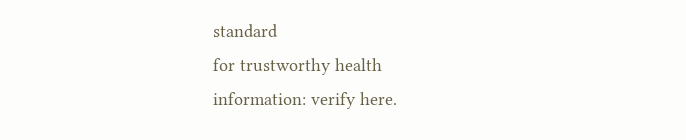standard
for trustworthy health
information: verify here.